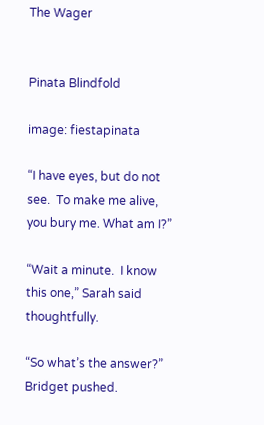The Wager


Pinata Blindfold

image: fiestapinata

“I have eyes, but do not see.  To make me alive, you bury me. What am I?”

“Wait a minute.  I know this one,” Sarah said thoughtfully.

“So what’s the answer?” Bridget pushed.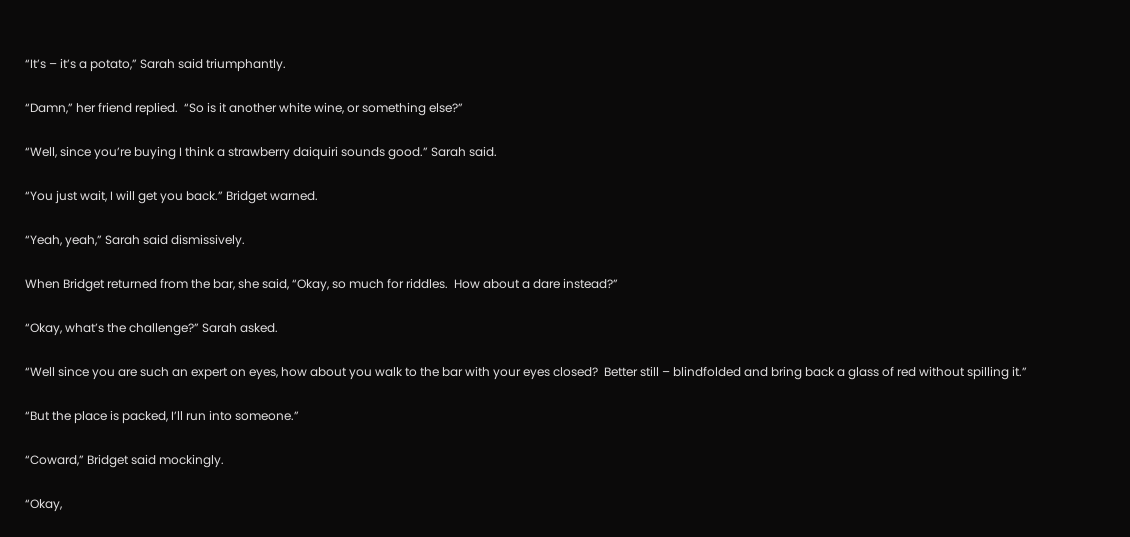“It’s – it’s a potato,” Sarah said triumphantly.

“Damn,” her friend replied.  “So is it another white wine, or something else?”

“Well, since you’re buying I think a strawberry daiquiri sounds good.” Sarah said.

“You just wait, I will get you back.” Bridget warned.

“Yeah, yeah,” Sarah said dismissively.

When Bridget returned from the bar, she said, “Okay, so much for riddles.  How about a dare instead?”

“Okay, what’s the challenge?” Sarah asked.

“Well since you are such an expert on eyes, how about you walk to the bar with your eyes closed?  Better still – blindfolded and bring back a glass of red without spilling it.”

“But the place is packed, I’ll run into someone.”

“Coward,” Bridget said mockingly.

“Okay,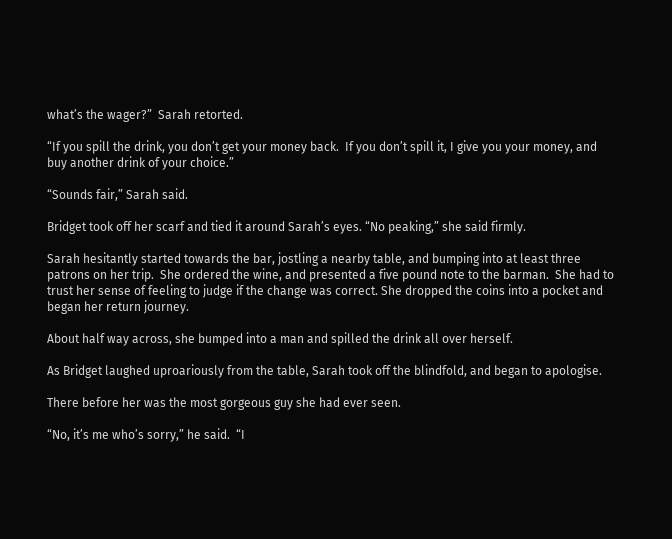what’s the wager?”  Sarah retorted.

“If you spill the drink, you don’t get your money back.  If you don’t spill it, I give you your money, and buy another drink of your choice.”

“Sounds fair,” Sarah said.

Bridget took off her scarf and tied it around Sarah’s eyes. “No peaking,” she said firmly.

Sarah hesitantly started towards the bar, jostling a nearby table, and bumping into at least three patrons on her trip.  She ordered the wine, and presented a five pound note to the barman.  She had to trust her sense of feeling to judge if the change was correct. She dropped the coins into a pocket and began her return journey.

About half way across, she bumped into a man and spilled the drink all over herself.

As Bridget laughed uproariously from the table, Sarah took off the blindfold, and began to apologise.

There before her was the most gorgeous guy she had ever seen.

“No, it’s me who’s sorry,” he said.  “I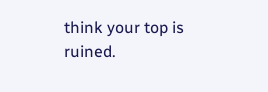think your top is ruined.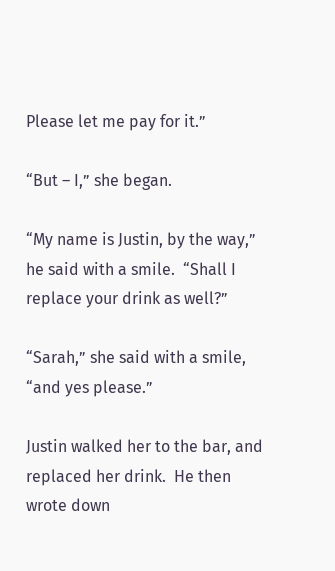Please let me pay for it.”

“But – I,” she began.

“My name is Justin, by the way,” he said with a smile.  “Shall I replace your drink as well?”

“Sarah,” she said with a smile, “and yes please.”

Justin walked her to the bar, and replaced her drink.  He then wrote down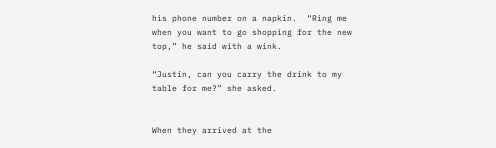his phone number on a napkin.  “Ring me when you want to go shopping for the new top,” he said with a wink.

“Justin, can you carry the drink to my table for me?” she asked.


When they arrived at the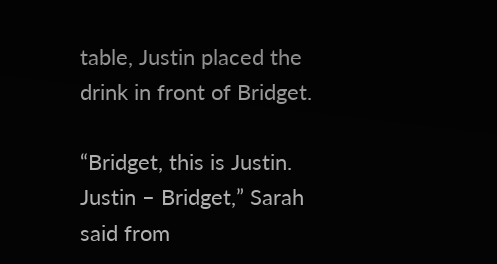table, Justin placed the drink in front of Bridget.

“Bridget, this is Justin.  Justin – Bridget,” Sarah said from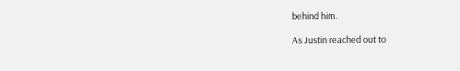behind him.

As Justin reached out to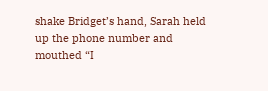shake Bridget’s hand, Sarah held up the phone number and mouthed “I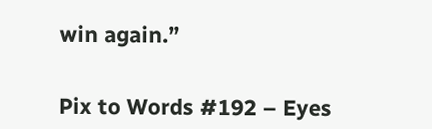win again.”


Pix to Words #192 – Eyes